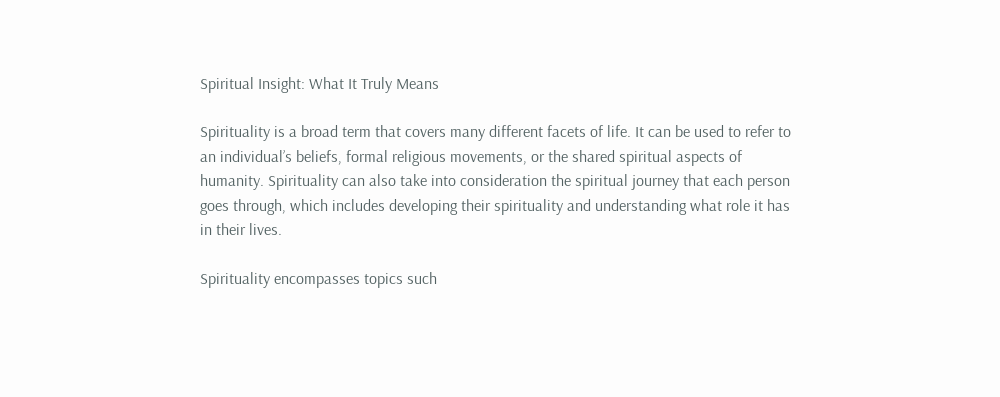Spiritual Insight: What It Truly Means

Spirituality is a broad term that covers many different facets of life. It can be used to refer to an individual’s beliefs, formal religious movements, or the shared spiritual aspects of humanity. Spirituality can also take into consideration the spiritual journey that each person goes through, which includes developing their spirituality and understanding what role it has in their lives.

Spirituality encompasses topics such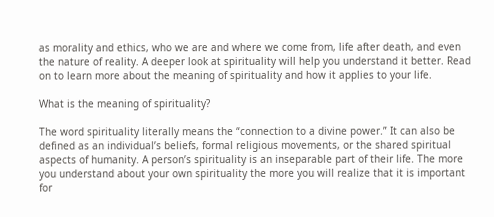as morality and ethics, who we are and where we come from, life after death, and even the nature of reality. A deeper look at spirituality will help you understand it better. Read on to learn more about the meaning of spirituality and how it applies to your life.

What is the meaning of spirituality?

The word spirituality literally means the “connection to a divine power.” It can also be defined as an individual’s beliefs, formal religious movements, or the shared spiritual aspects of humanity. A person’s spirituality is an inseparable part of their life. The more you understand about your own spirituality the more you will realize that it is important for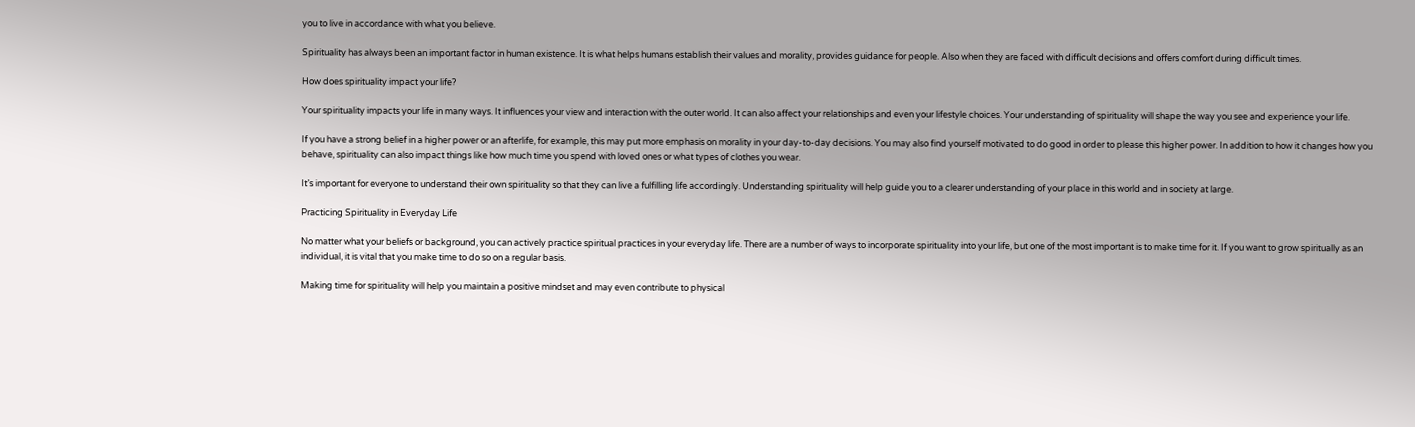you to live in accordance with what you believe.

Spirituality has always been an important factor in human existence. It is what helps humans establish their values and morality, provides guidance for people. Also when they are faced with difficult decisions and offers comfort during difficult times.

How does spirituality impact your life?

Your spirituality impacts your life in many ways. It influences your view and interaction with the outer world. It can also affect your relationships and even your lifestyle choices. Your understanding of spirituality will shape the way you see and experience your life.

If you have a strong belief in a higher power or an afterlife, for example, this may put more emphasis on morality in your day-to-day decisions. You may also find yourself motivated to do good in order to please this higher power. In addition to how it changes how you behave, spirituality can also impact things like how much time you spend with loved ones or what types of clothes you wear.

It’s important for everyone to understand their own spirituality so that they can live a fulfilling life accordingly. Understanding spirituality will help guide you to a clearer understanding of your place in this world and in society at large.

Practicing Spirituality in Everyday Life

No matter what your beliefs or background, you can actively practice spiritual practices in your everyday life. There are a number of ways to incorporate spirituality into your life, but one of the most important is to make time for it. If you want to grow spiritually as an individual, it is vital that you make time to do so on a regular basis.

Making time for spirituality will help you maintain a positive mindset and may even contribute to physical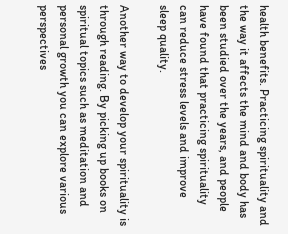health benefits. Practicing spirituality and the way it affects the mind and body has been studied over the years, and people have found that practicing spirituality can reduce stress levels and improve sleep quality.

Another way to develop your spirituality is through reading. By picking up books on spiritual topics such as meditation and personal growth you can explore various perspectives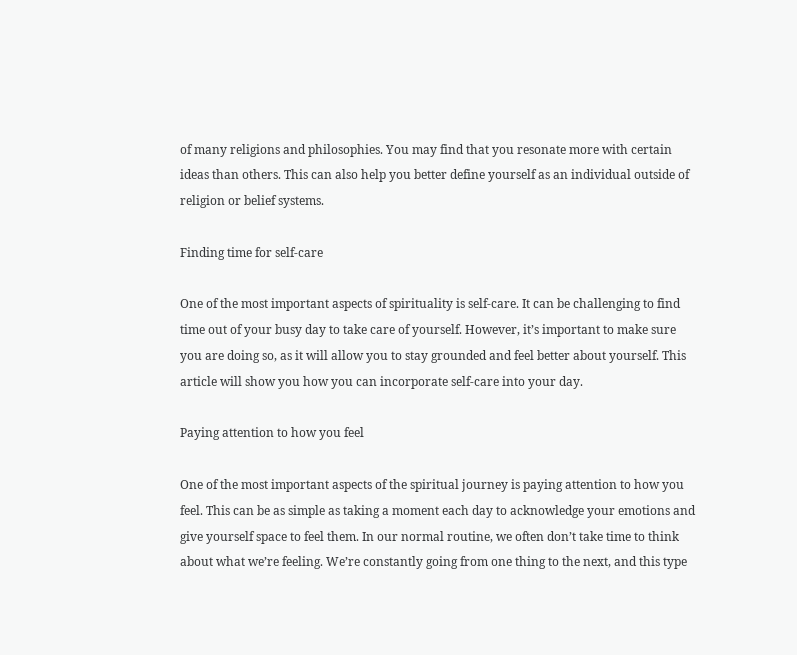of many religions and philosophies. You may find that you resonate more with certain ideas than others. This can also help you better define yourself as an individual outside of religion or belief systems.

Finding time for self-care

One of the most important aspects of spirituality is self-care. It can be challenging to find time out of your busy day to take care of yourself. However, it’s important to make sure you are doing so, as it will allow you to stay grounded and feel better about yourself. This article will show you how you can incorporate self-care into your day.

Paying attention to how you feel

One of the most important aspects of the spiritual journey is paying attention to how you feel. This can be as simple as taking a moment each day to acknowledge your emotions and give yourself space to feel them. In our normal routine, we often don’t take time to think about what we’re feeling. We’re constantly going from one thing to the next, and this type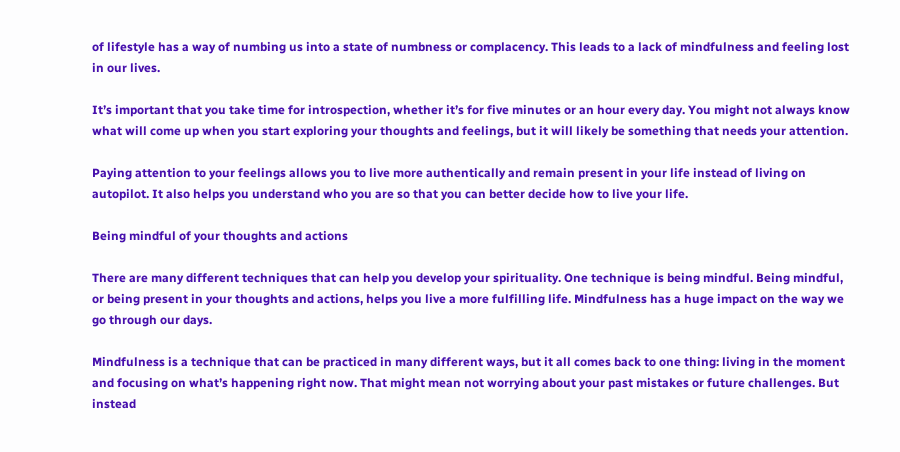of lifestyle has a way of numbing us into a state of numbness or complacency. This leads to a lack of mindfulness and feeling lost in our lives.

It’s important that you take time for introspection, whether it’s for five minutes or an hour every day. You might not always know what will come up when you start exploring your thoughts and feelings, but it will likely be something that needs your attention.

Paying attention to your feelings allows you to live more authentically and remain present in your life instead of living on autopilot. It also helps you understand who you are so that you can better decide how to live your life.

Being mindful of your thoughts and actions

There are many different techniques that can help you develop your spirituality. One technique is being mindful. Being mindful, or being present in your thoughts and actions, helps you live a more fulfilling life. Mindfulness has a huge impact on the way we go through our days.

Mindfulness is a technique that can be practiced in many different ways, but it all comes back to one thing: living in the moment and focusing on what’s happening right now. That might mean not worrying about your past mistakes or future challenges. But instead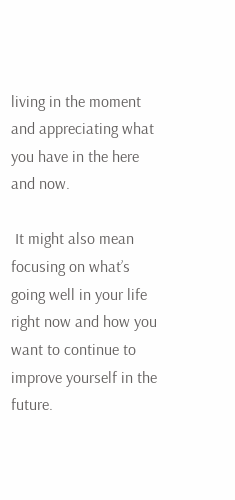living in the moment and appreciating what you have in the here and now.

 It might also mean focusing on what’s going well in your life right now and how you want to continue to improve yourself in the future.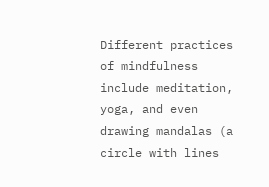Different practices of mindfulness include meditation, yoga, and even drawing mandalas (a circle with lines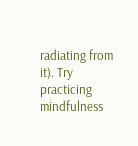radiating from it). Try practicing mindfulness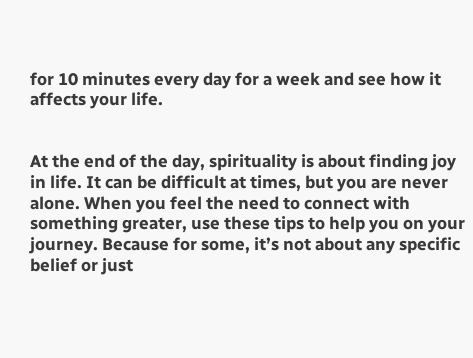for 10 minutes every day for a week and see how it affects your life.


At the end of the day, spirituality is about finding joy in life. It can be difficult at times, but you are never alone. When you feel the need to connect with something greater, use these tips to help you on your journey. Because for some, it’s not about any specific belief or just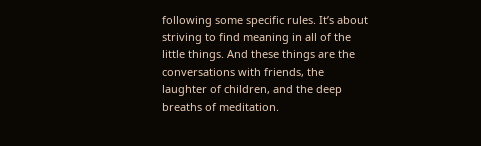following some specific rules. It’s about striving to find meaning in all of the little things. And these things are the conversations with friends, the laughter of children, and the deep breaths of meditation.